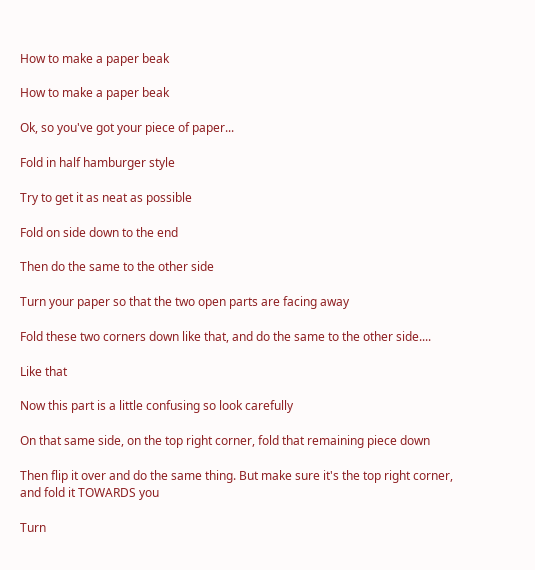How to make a paper beak

How to make a paper beak

Ok, so you've got your piece of paper...

Fold in half hamburger style

Try to get it as neat as possible

Fold on side down to the end

Then do the same to the other side

Turn your paper so that the two open parts are facing away

Fold these two corners down like that, and do the same to the other side....

Like that

Now this part is a little confusing so look carefully

On that same side, on the top right corner, fold that remaining piece down

Then flip it over and do the same thing. But make sure it's the top right corner, and fold it TOWARDS you

Turn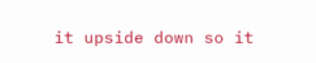it upside down so it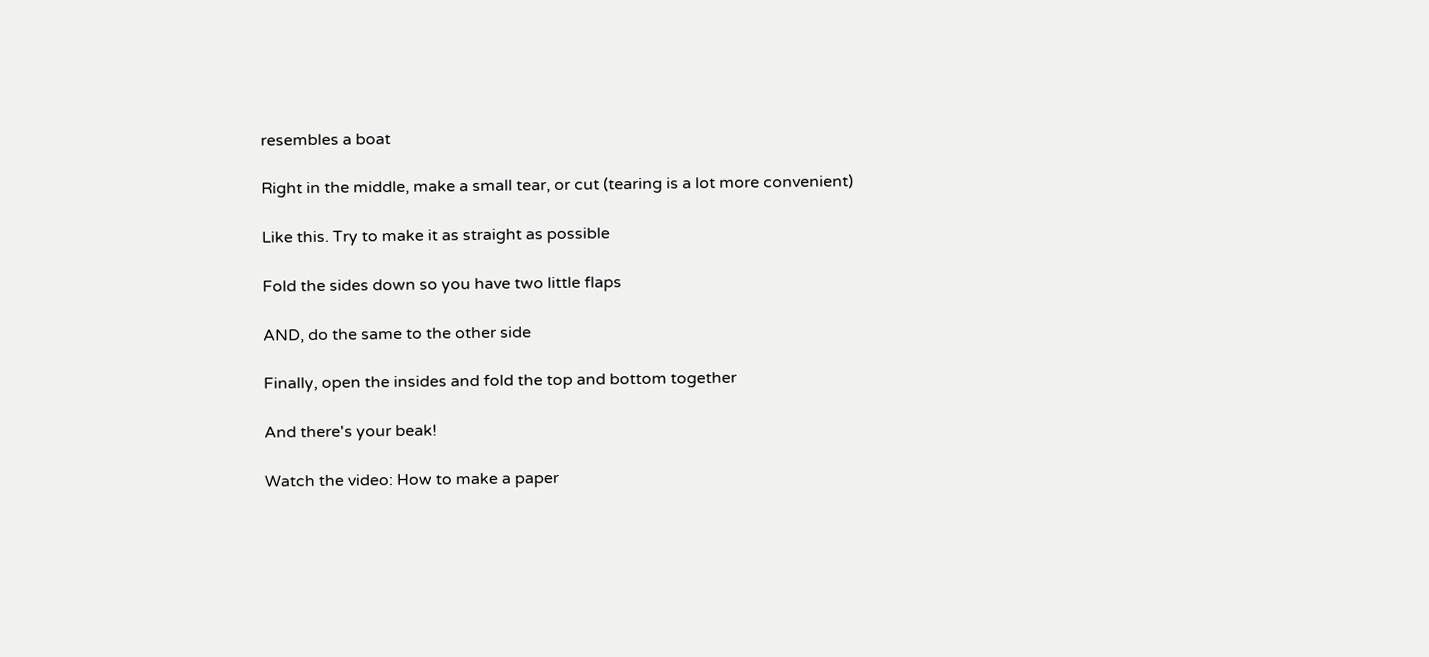resembles a boat

Right in the middle, make a small tear, or cut (tearing is a lot more convenient)

Like this. Try to make it as straight as possible

Fold the sides down so you have two little flaps

AND, do the same to the other side

Finally, open the insides and fold the top and bottom together

And there's your beak!

Watch the video: How to make a paper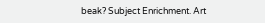beak? Subject Enrichment. Art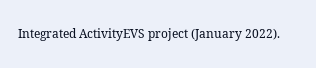Integrated ActivityEVS project (January 2022).